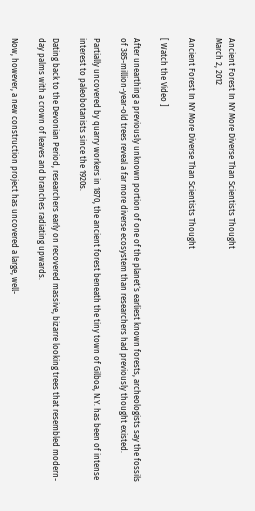Ancient Forest In NY More Diverse Than Scientists Thought
March 2, 2012

Ancient Forest In NY More Diverse Than Scientists Thought

[ Watch the Video ]

After unearthing a previously unknown portion of one of the planet´s earliest known forests, archeologists say the fossils of 385-million-year-old trees reveal a far more diverse ecosystem than researchers had previously thought existed.

Partially uncovered by quarry workers in 1870, the ancient forest beneath the tiny town of Gilboa, N.Y. has been of intense interest to paleobotanists since the 1920s.

Dating back to the Devonian Period, researchers early on recovered massive, bizarre looking trees that resembled modern-day palms with a crown of leaves and branches radiating upwards.

Now, however, a new construction project has uncovered a large, well-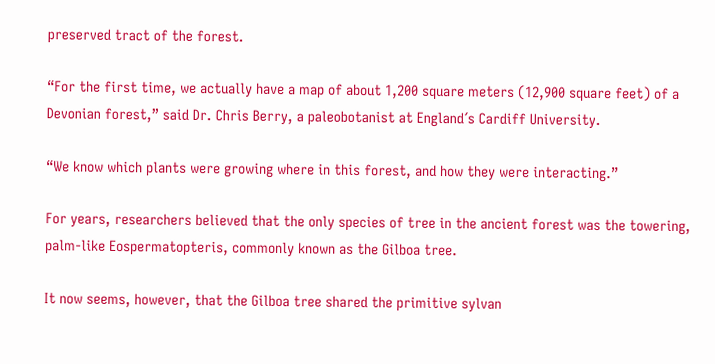preserved tract of the forest.

“For the first time, we actually have a map of about 1,200 square meters (12,900 square feet) of a Devonian forest,” said Dr. Chris Berry, a paleobotanist at England´s Cardiff University.

“We know which plants were growing where in this forest, and how they were interacting.”

For years, researchers believed that the only species of tree in the ancient forest was the towering, palm-like Eospermatopteris, commonly known as the Gilboa tree.

It now seems, however, that the Gilboa tree shared the primitive sylvan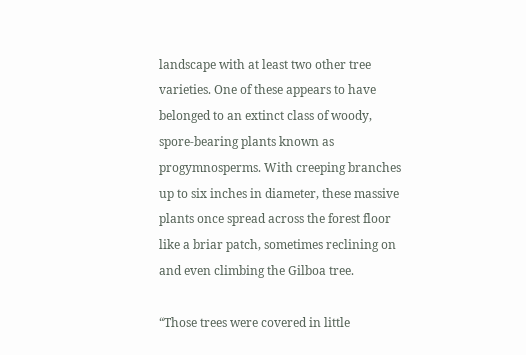landscape with at least two other tree varieties. One of these appears to have belonged to an extinct class of woody, spore-bearing plants known as progymnosperms. With creeping branches up to six inches in diameter, these massive plants once spread across the forest floor like a briar patch, sometimes reclining on and even climbing the Gilboa tree.

“Those trees were covered in little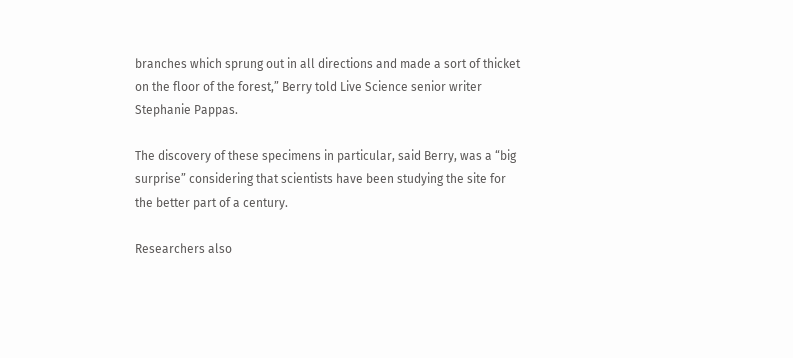branches which sprung out in all directions and made a sort of thicket on the floor of the forest,” Berry told Live Science senior writer Stephanie Pappas.

The discovery of these specimens in particular, said Berry, was a “big surprise” considering that scientists have been studying the site for the better part of a century.

Researchers also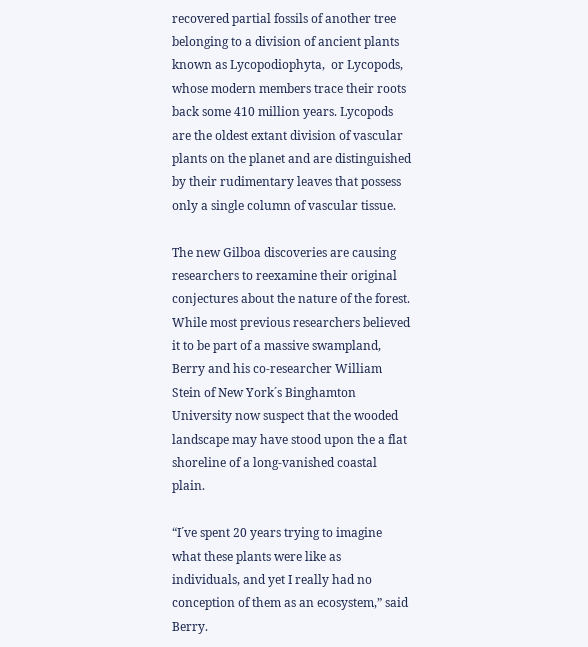recovered partial fossils of another tree belonging to a division of ancient plants known as Lycopodiophyta,  or Lycopods, whose modern members trace their roots back some 410 million years. Lycopods are the oldest extant division of vascular plants on the planet and are distinguished by their rudimentary leaves that possess only a single column of vascular tissue.

The new Gilboa discoveries are causing researchers to reexamine their original conjectures about the nature of the forest. While most previous researchers believed it to be part of a massive swampland, Berry and his co-researcher William Stein of New York´s Binghamton University now suspect that the wooded landscape may have stood upon the a flat shoreline of a long-vanished coastal plain.

“I´ve spent 20 years trying to imagine what these plants were like as individuals, and yet I really had no conception of them as an ecosystem,” said Berry.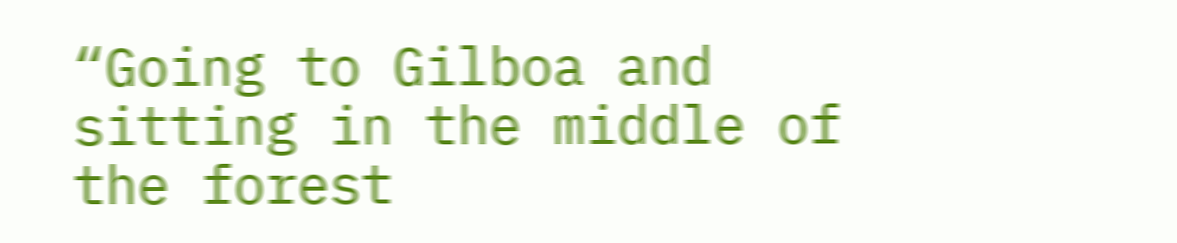“Going to Gilboa and sitting in the middle of the forest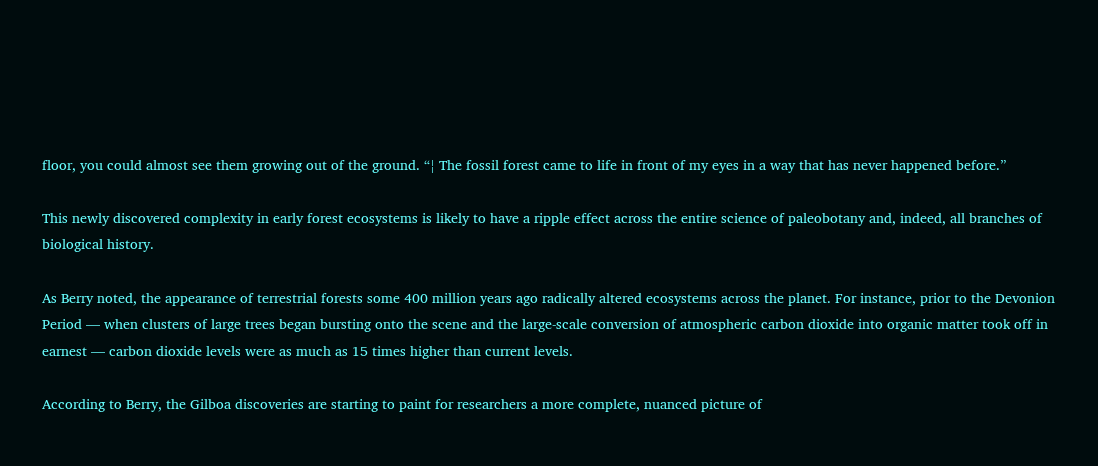floor, you could almost see them growing out of the ground. “¦ The fossil forest came to life in front of my eyes in a way that has never happened before.”

This newly discovered complexity in early forest ecosystems is likely to have a ripple effect across the entire science of paleobotany and, indeed, all branches of biological history.

As Berry noted, the appearance of terrestrial forests some 400 million years ago radically altered ecosystems across the planet. For instance, prior to the Devonion Period — when clusters of large trees began bursting onto the scene and the large-scale conversion of atmospheric carbon dioxide into organic matter took off in earnest — carbon dioxide levels were as much as 15 times higher than current levels.

According to Berry, the Gilboa discoveries are starting to paint for researchers a more complete, nuanced picture of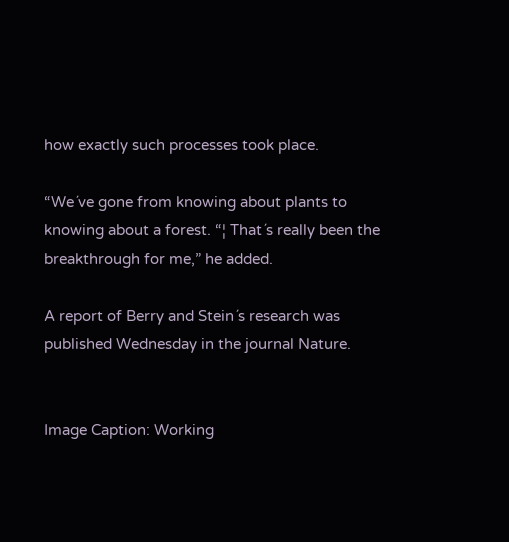how exactly such processes took place.

“We´ve gone from knowing about plants to knowing about a forest. “¦ That´s really been the breakthrough for me,” he added.

A report of Berry and Stein´s research was published Wednesday in the journal Nature.


Image Caption: Working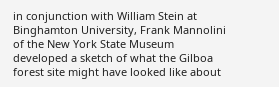in conjunction with William Stein at Binghamton University, Frank Mannolini of the New York State Museum developed a sketch of what the Gilboa forest site might have looked like about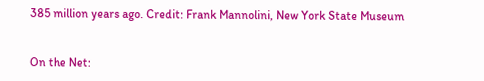385 million years ago. Credit: Frank Mannolini, New York State Museum


On the Net: